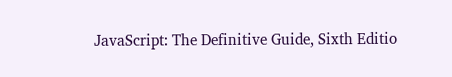JavaScript: The Definitive Guide, Sixth Editio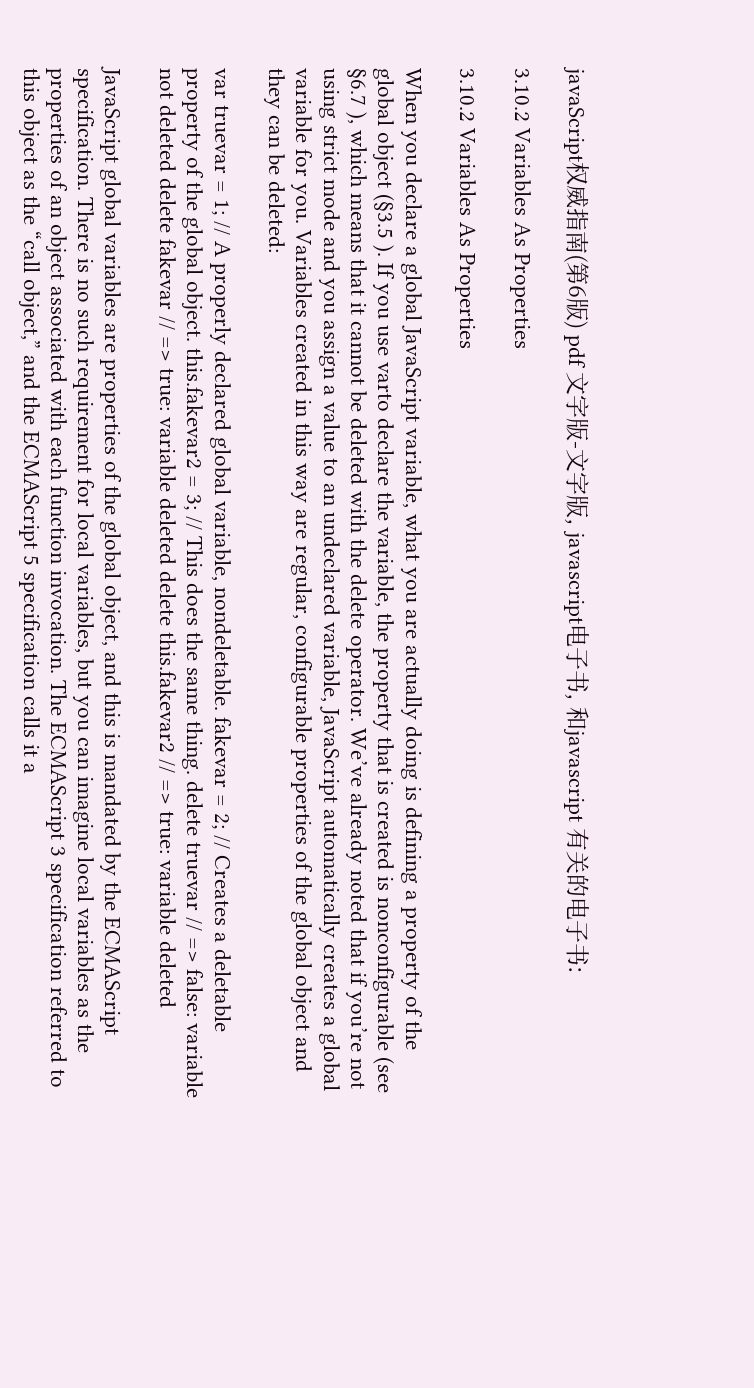javaScript权威指南(第6版) pdf 文字版-文字版, javascript电子书, 和javascript 有关的电子书:

3.10.2 Variables As Properties

3.10.2 Variables As Properties

When you declare a global JavaScript variable, what you are actually doing is defining a property of the global object (§3.5 ). If you use varto declare the variable, the property that is created is nonconfigurable (see §6.7 ), which means that it cannot be deleted with the delete operator. We’ve already noted that if you’re not using strict mode and you assign a value to an undeclared variable, JavaScript automatically creates a global variable for you. Variables created in this way are regular, configurable properties of the global object and they can be deleted:

var truevar = 1; // A properly declared global variable, nondeletable. fakevar = 2; // Creates a deletable property of the global object. this.fakevar2 = 3; // This does the same thing. delete truevar // => false: variable not deleted delete fakevar // => true: variable deleted delete this.fakevar2 // => true: variable deleted

JavaScript global variables are properties of the global object, and this is mandated by the ECMAScript specification. There is no such requirement for local variables, but you can imagine local variables as the properties of an object associated with each function invocation. The ECMAScript 3 specification referred to this object as the “call object,” and the ECMAScript 5 specification calls it a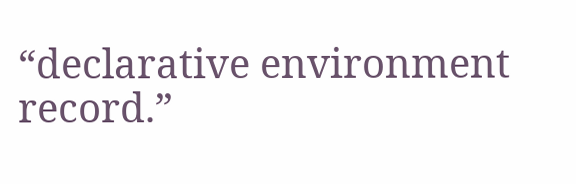“declarative environment record.”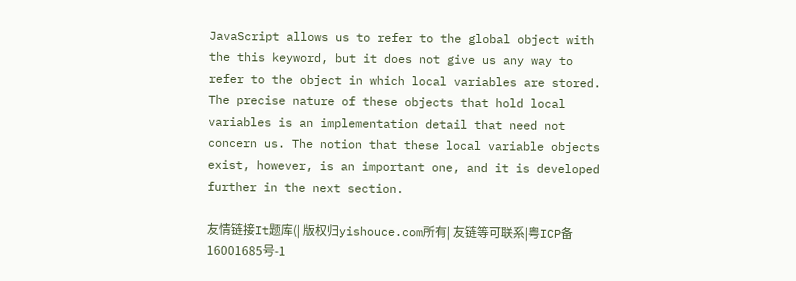JavaScript allows us to refer to the global object with the this keyword, but it does not give us any way to refer to the object in which local variables are stored. The precise nature of these objects that hold local variables is an implementation detail that need not concern us. The notion that these local variable objects exist, however, is an important one, and it is developed further in the next section.

友情链接It题库(| 版权归yishouce.com所有| 友链等可联系|粤ICP备16001685号-1